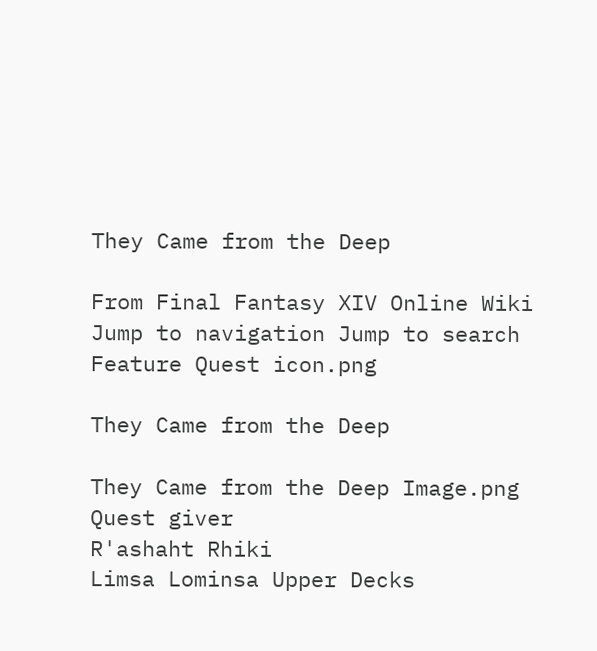They Came from the Deep

From Final Fantasy XIV Online Wiki
Jump to navigation Jump to search
Feature Quest icon.png

They Came from the Deep

They Came from the Deep Image.png
Quest giver
R'ashaht Rhiki
Limsa Lominsa Upper Decks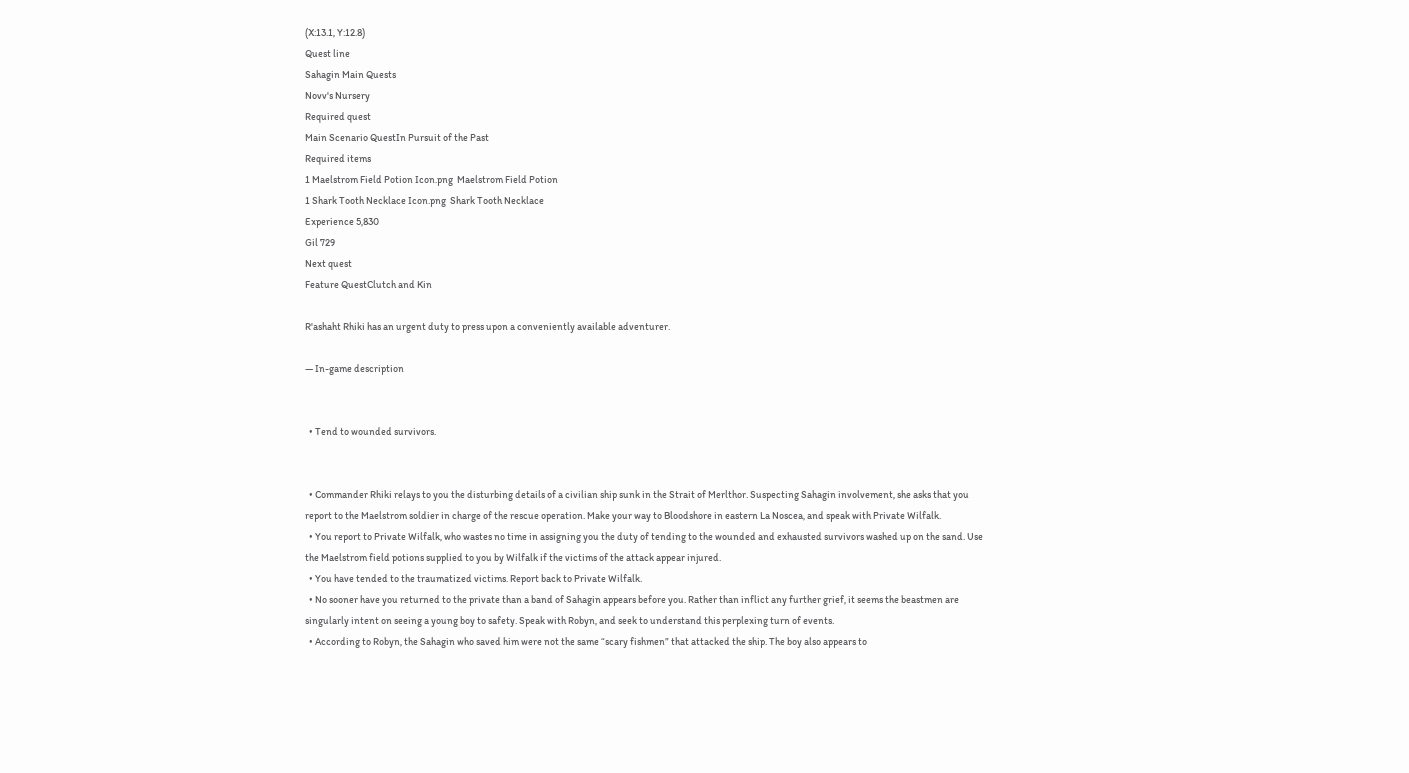(X:13.1, Y:12.8)
Quest line
Sahagin Main Quests
Novv's Nursery
Required quest
Main Scenario QuestIn Pursuit of the Past
Required items
1 Maelstrom Field Potion Icon.png  Maelstrom Field Potion
1 Shark Tooth Necklace Icon.png  Shark Tooth Necklace
Experience 5,830
Gil 729
Next quest
Feature QuestClutch and Kin

R'ashaht Rhiki has an urgent duty to press upon a conveniently available adventurer.

— In-game description


  • Tend to wounded survivors.


  • Commander Rhiki relays to you the disturbing details of a civilian ship sunk in the Strait of Merlthor. Suspecting Sahagin involvement, she asks that you report to the Maelstrom soldier in charge of the rescue operation. Make your way to Bloodshore in eastern La Noscea, and speak with Private Wilfalk.
  • You report to Private Wilfalk, who wastes no time in assigning you the duty of tending to the wounded and exhausted survivors washed up on the sand. Use the Maelstrom field potions supplied to you by Wilfalk if the victims of the attack appear injured.
  • You have tended to the traumatized victims. Report back to Private Wilfalk.
  • No sooner have you returned to the private than a band of Sahagin appears before you. Rather than inflict any further grief, it seems the beastmen are singularly intent on seeing a young boy to safety. Speak with Robyn, and seek to understand this perplexing turn of events.
  • According to Robyn, the Sahagin who saved him were not the same “scary fishmen” that attacked the ship. The boy also appears to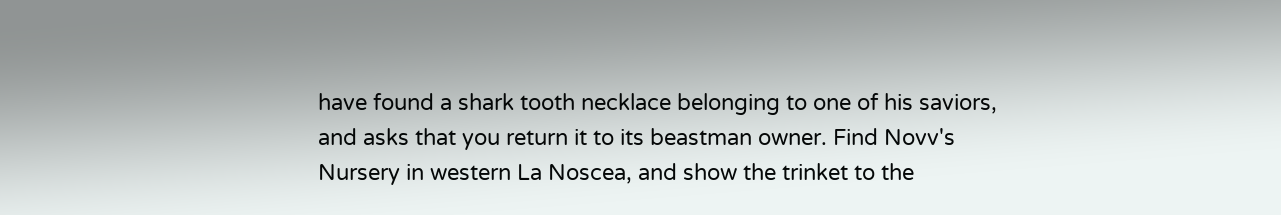have found a shark tooth necklace belonging to one of his saviors, and asks that you return it to its beastman owner. Find Novv's Nursery in western La Noscea, and show the trinket to the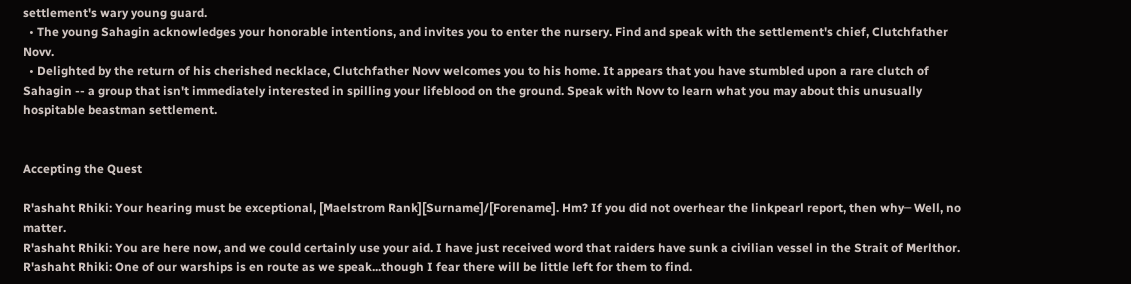settlement's wary young guard.
  • The young Sahagin acknowledges your honorable intentions, and invites you to enter the nursery. Find and speak with the settlement's chief, Clutchfather Novv.
  • Delighted by the return of his cherished necklace, Clutchfather Novv welcomes you to his home. It appears that you have stumbled upon a rare clutch of Sahagin -- a group that isn't immediately interested in spilling your lifeblood on the ground. Speak with Novv to learn what you may about this unusually hospitable beastman settlement.


Accepting the Quest

R'ashaht Rhiki: Your hearing must be exceptional, [Maelstrom Rank][Surname]/[Forename]. Hm? If you did not overhear the linkpearl report, then why─ Well, no matter.
R'ashaht Rhiki: You are here now, and we could certainly use your aid. I have just received word that raiders have sunk a civilian vessel in the Strait of Merlthor.
R'ashaht Rhiki: One of our warships is en route as we speak...though I fear there will be little left for them to find.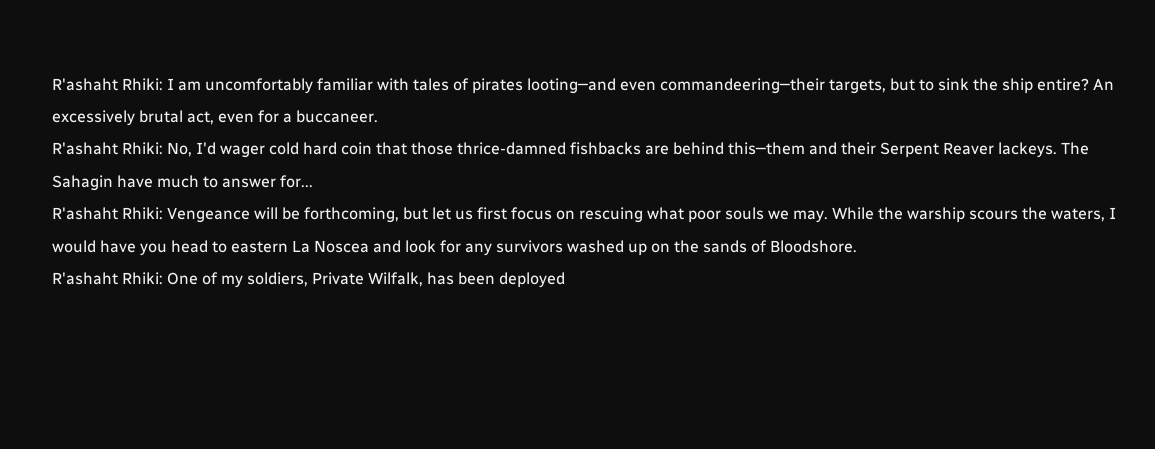R'ashaht Rhiki: I am uncomfortably familiar with tales of pirates looting─and even commandeering─their targets, but to sink the ship entire? An excessively brutal act, even for a buccaneer.
R'ashaht Rhiki: No, I'd wager cold hard coin that those thrice-damned fishbacks are behind this─them and their Serpent Reaver lackeys. The Sahagin have much to answer for...
R'ashaht Rhiki: Vengeance will be forthcoming, but let us first focus on rescuing what poor souls we may. While the warship scours the waters, I would have you head to eastern La Noscea and look for any survivors washed up on the sands of Bloodshore.
R'ashaht Rhiki: One of my soldiers, Private Wilfalk, has been deployed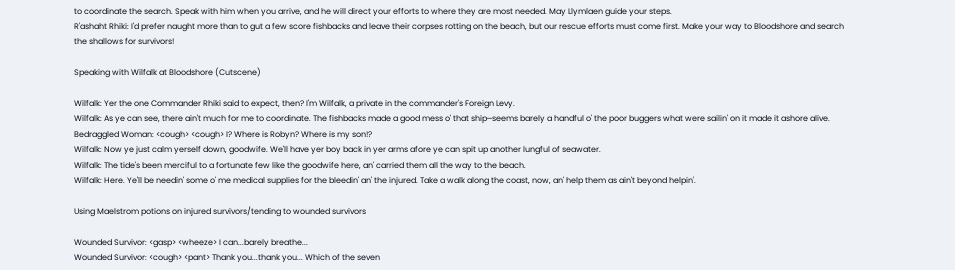to coordinate the search. Speak with him when you arrive, and he will direct your efforts to where they are most needed. May Llymlaen guide your steps.
R'ashaht Rhiki: I'd prefer naught more than to gut a few score fishbacks and leave their corpses rotting on the beach, but our rescue efforts must come first. Make your way to Bloodshore and search the shallows for survivors!

Speaking with Wilfalk at Bloodshore (Cutscene)

Wilfalk: Yer the one Commander Rhiki said to expect, then? I'm Wilfalk, a private in the commander's Foreign Levy.
Wilfalk: As ye can see, there ain't much for me to coordinate. The fishbacks made a good mess o' that ship─seems barely a handful o' the poor buggers what were sailin' on it made it ashore alive.
Bedraggled Woman: <cough> <cough> I? Where is Robyn? Where is my son!?
Wilfalk: Now ye just calm yerself down, goodwife. We'll have yer boy back in yer arms afore ye can spit up another lungful of seawater.
Wilfalk: The tide's been merciful to a fortunate few like the goodwife here, an' carried them all the way to the beach.
Wilfalk: Here. Ye'll be needin' some o' me medical supplies for the bleedin' an' the injured. Take a walk along the coast, now, an' help them as ain't beyond helpin'.

Using Maelstrom potions on injured survivors/tending to wounded survivors

Wounded Survivor: <gasp> <wheeze> I can...barely breathe...
Wounded Survivor: <cough> <pant> Thank you...thank you... Which of the seven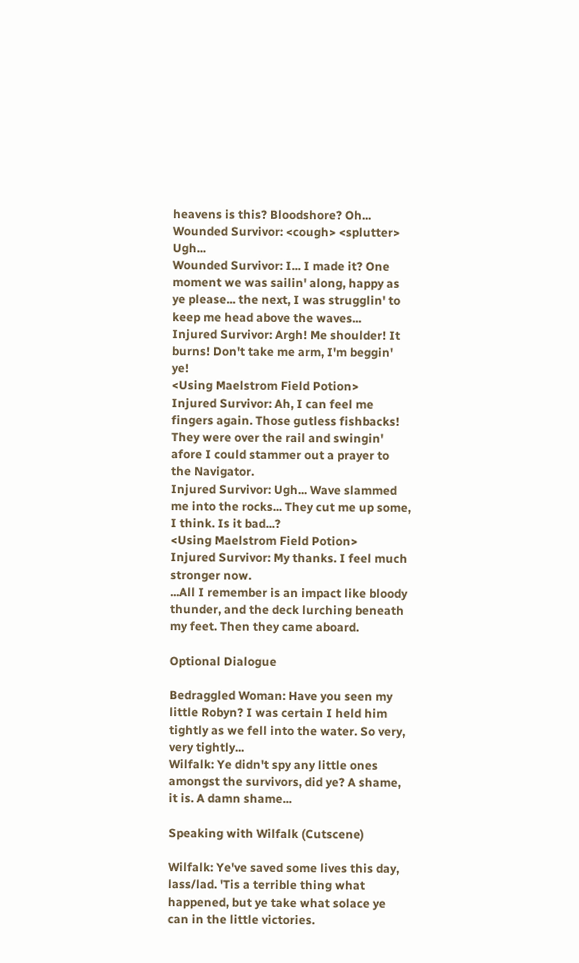heavens is this? Bloodshore? Oh...
Wounded Survivor: <cough> <splutter> Ugh...
Wounded Survivor: I... I made it? One moment we was sailin' along, happy as ye please... the next, I was strugglin' to keep me head above the waves...
Injured Survivor: Argh! Me shoulder! It burns! Don't take me arm, I'm beggin' ye!
<Using Maelstrom Field Potion>
Injured Survivor: Ah, I can feel me fingers again. Those gutless fishbacks! They were over the rail and swingin' afore I could stammer out a prayer to the Navigator.
Injured Survivor: Ugh... Wave slammed me into the rocks... They cut me up some, I think. Is it bad...?
<Using Maelstrom Field Potion>
Injured Survivor: My thanks. I feel much stronger now.
...All I remember is an impact like bloody thunder, and the deck lurching beneath my feet. Then they came aboard.

Optional Dialogue

Bedraggled Woman: Have you seen my little Robyn? I was certain I held him tightly as we fell into the water. So very, very tightly...
Wilfalk: Ye didn't spy any little ones amongst the survivors, did ye? A shame, it is. A damn shame...

Speaking with Wilfalk (Cutscene)

Wilfalk: Ye've saved some lives this day, lass/lad. 'Tis a terrible thing what happened, but ye take what solace ye can in the little victories.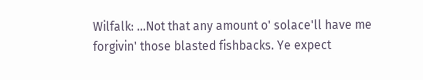Wilfalk: ...Not that any amount o' solace'll have me forgivin' those blasted fishbacks. Ye expect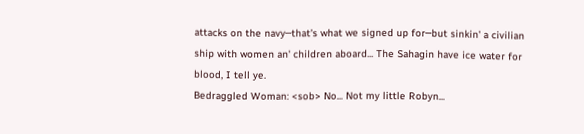attacks on the navy─that's what we signed up for─but sinkin' a civilian ship with women an' children aboard... The Sahagin have ice water for blood, I tell ye.
Bedraggled Woman: <sob> No... Not my little Robyn...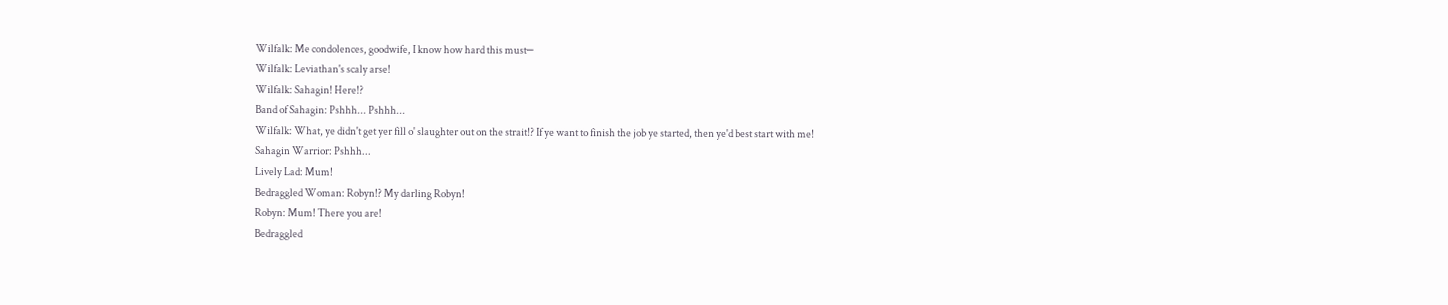Wilfalk: Me condolences, goodwife, I know how hard this must─
Wilfalk: Leviathan's scaly arse!
Wilfalk: Sahagin! Here!?
Band of Sahagin: Pshhh... Pshhh...
Wilfalk: What, ye didn't get yer fill o' slaughter out on the strait!? If ye want to finish the job ye started, then ye'd best start with me!
Sahagin Warrior: Pshhh...
Lively Lad: Mum!
Bedraggled Woman: Robyn!? My darling Robyn!
Robyn: Mum! There you are!
Bedraggled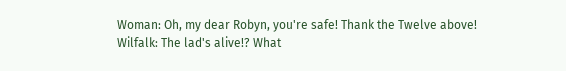Woman: Oh, my dear Robyn, you're safe! Thank the Twelve above!
Wilfalk: The lad's alive!? What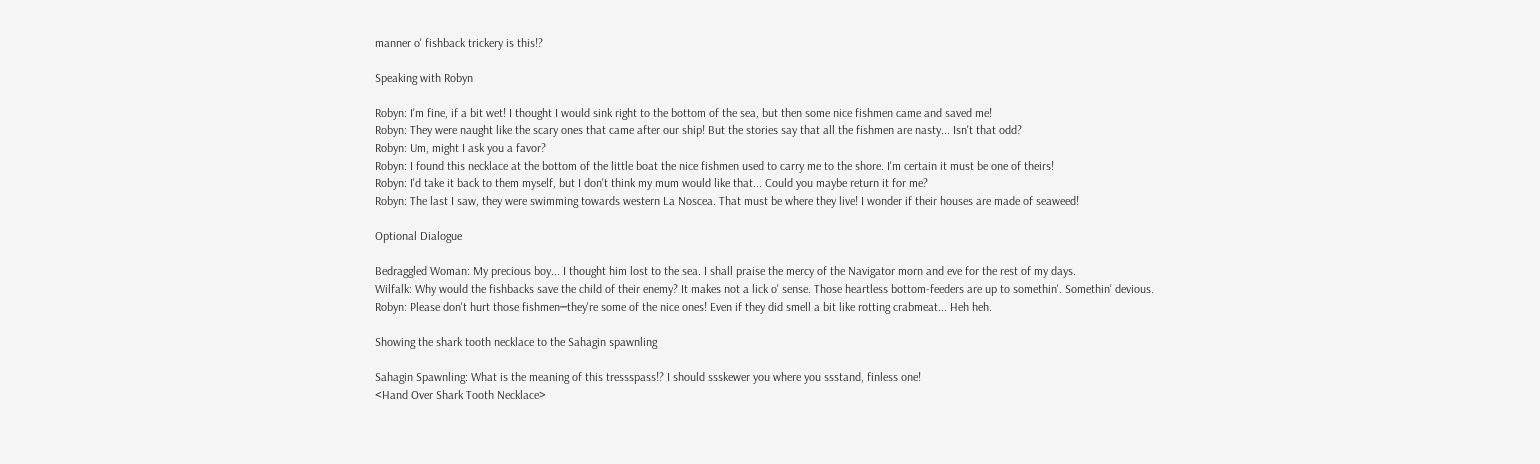manner o' fishback trickery is this!?

Speaking with Robyn

Robyn: I'm fine, if a bit wet! I thought I would sink right to the bottom of the sea, but then some nice fishmen came and saved me!
Robyn: They were naught like the scary ones that came after our ship! But the stories say that all the fishmen are nasty... Isn't that odd?
Robyn: Um, might I ask you a favor?
Robyn: I found this necklace at the bottom of the little boat the nice fishmen used to carry me to the shore. I'm certain it must be one of theirs!
Robyn: I'd take it back to them myself, but I don't think my mum would like that... Could you maybe return it for me?
Robyn: The last I saw, they were swimming towards western La Noscea. That must be where they live! I wonder if their houses are made of seaweed!

Optional Dialogue

Bedraggled Woman: My precious boy... I thought him lost to the sea. I shall praise the mercy of the Navigator morn and eve for the rest of my days.
Wilfalk: Why would the fishbacks save the child of their enemy? It makes not a lick o' sense. Those heartless bottom-feeders are up to somethin'. Somethin' devious.
Robyn: Please don't hurt those fishmen─they're some of the nice ones! Even if they did smell a bit like rotting crabmeat... Heh heh.

Showing the shark tooth necklace to the Sahagin spawnling

Sahagin Spawnling: What is the meaning of this tressspass!? I should ssskewer you where you ssstand, finless one!
<Hand Over Shark Tooth Necklace>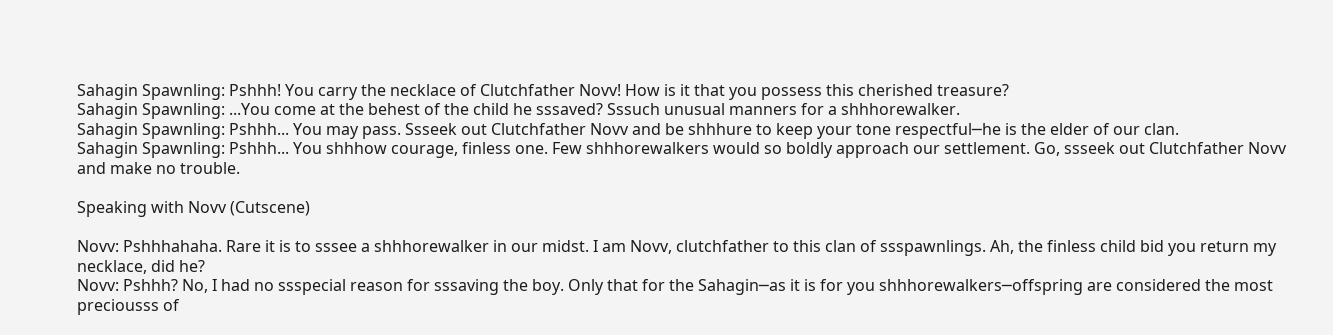Sahagin Spawnling: Pshhh! You carry the necklace of Clutchfather Novv! How is it that you possess this cherished treasure?
Sahagin Spawnling: ...You come at the behest of the child he sssaved? Sssuch unusual manners for a shhhorewalker.
Sahagin Spawnling: Pshhh... You may pass. Ssseek out Clutchfather Novv and be shhhure to keep your tone respectful─he is the elder of our clan.
Sahagin Spawnling: Pshhh... You shhhow courage, finless one. Few shhhorewalkers would so boldly approach our settlement. Go, ssseek out Clutchfather Novv and make no trouble.

Speaking with Novv (Cutscene)

Novv: Pshhhahaha. Rare it is to sssee a shhhorewalker in our midst. I am Novv, clutchfather to this clan of ssspawnlings. Ah, the finless child bid you return my necklace, did he?
Novv: Pshhh? No, I had no ssspecial reason for sssaving the boy. Only that for the Sahagin─as it is for you shhhorewalkers─offspring are considered the most preciousss of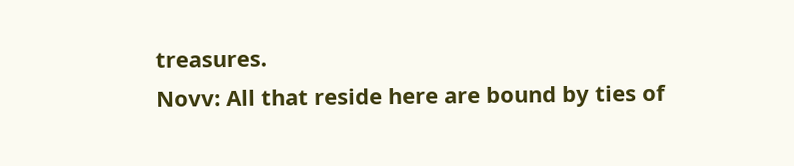treasures.
Novv: All that reside here are bound by ties of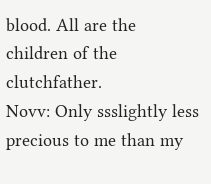blood. All are the children of the clutchfather.
Novv: Only ssslightly less precious to me than my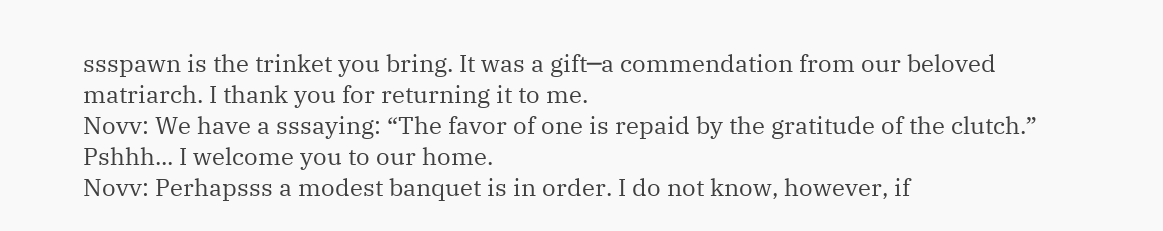ssspawn is the trinket you bring. It was a gift─a commendation from our beloved matriarch. I thank you for returning it to me.
Novv: We have a sssaying: “The favor of one is repaid by the gratitude of the clutch.” Pshhh... I welcome you to our home.
Novv: Perhapsss a modest banquet is in order. I do not know, however, if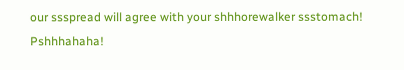our ssspread will agree with your shhhorewalker ssstomach! Pshhhahaha!